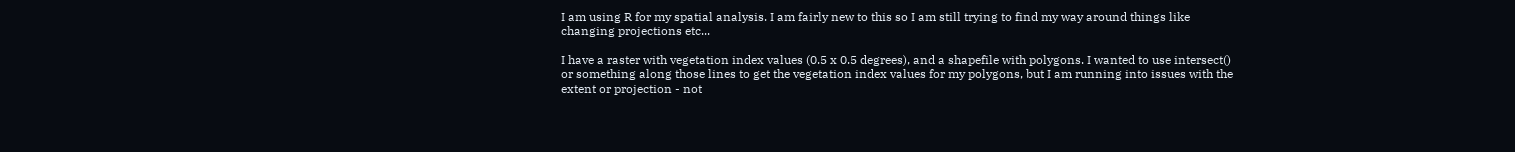I am using R for my spatial analysis. I am fairly new to this so I am still trying to find my way around things like changing projections etc...

I have a raster with vegetation index values (0.5 x 0.5 degrees), and a shapefile with polygons. I wanted to use intersect() or something along those lines to get the vegetation index values for my polygons, but I am running into issues with the extent or projection - not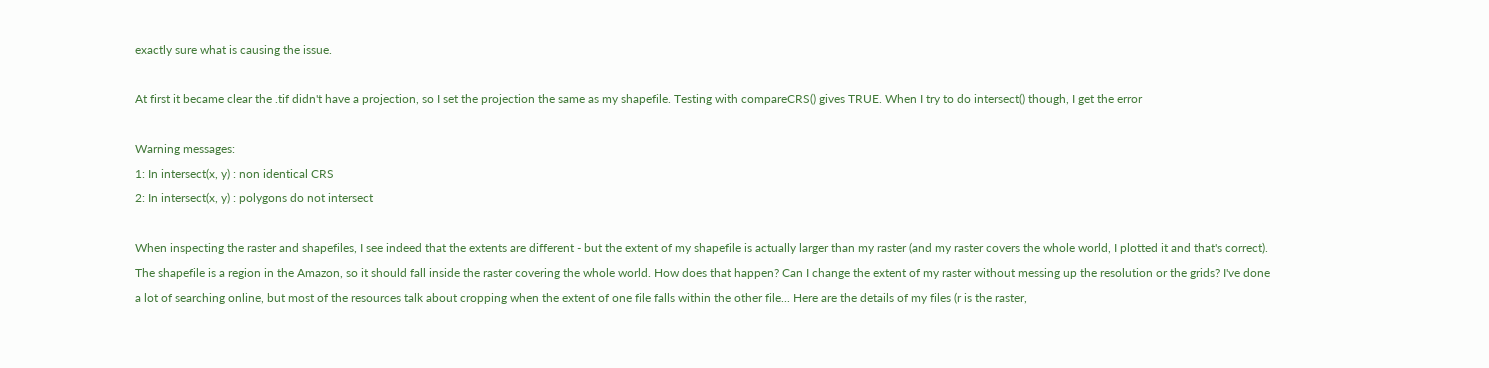exactly sure what is causing the issue.

At first it became clear the .tif didn't have a projection, so I set the projection the same as my shapefile. Testing with compareCRS() gives TRUE. When I try to do intersect() though, I get the error

Warning messages:
1: In intersect(x, y) : non identical CRS
2: In intersect(x, y) : polygons do not intersect

When inspecting the raster and shapefiles, I see indeed that the extents are different - but the extent of my shapefile is actually larger than my raster (and my raster covers the whole world, I plotted it and that's correct). The shapefile is a region in the Amazon, so it should fall inside the raster covering the whole world. How does that happen? Can I change the extent of my raster without messing up the resolution or the grids? I've done a lot of searching online, but most of the resources talk about cropping when the extent of one file falls within the other file... Here are the details of my files (r is the raster,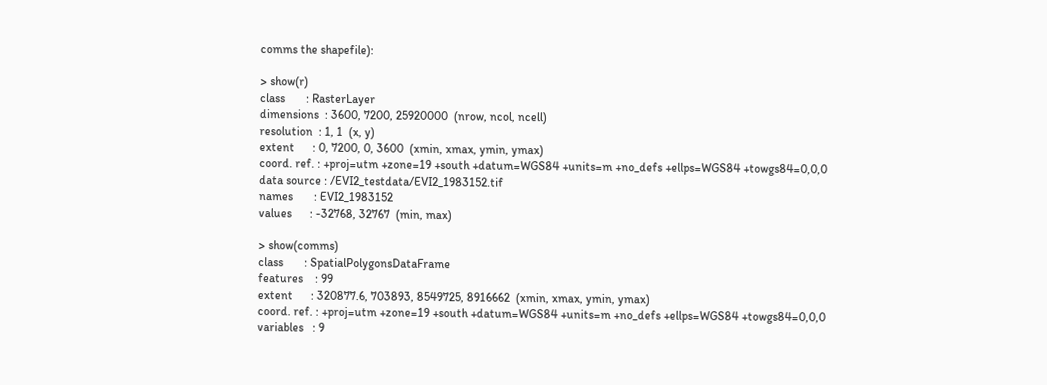comms the shapefile):

> show(r)
class       : RasterLayer
dimensions  : 3600, 7200, 25920000  (nrow, ncol, ncell)
resolution  : 1, 1  (x, y)
extent      : 0, 7200, 0, 3600  (xmin, xmax, ymin, ymax)
coord. ref. : +proj=utm +zone=19 +south +datum=WGS84 +units=m +no_defs +ellps=WGS84 +towgs84=0,0,0
data source : /EVI2_testdata/EVI2_1983152.tif
names       : EVI2_1983152
values      : -32768, 32767  (min, max)

> show(comms)
class       : SpatialPolygonsDataFrame
features    : 99
extent      : 320877.6, 703893, 8549725, 8916662  (xmin, xmax, ymin, ymax)
coord. ref. : +proj=utm +zone=19 +south +datum=WGS84 +units=m +no_defs +ellps=WGS84 +towgs84=0,0,0
variables   : 9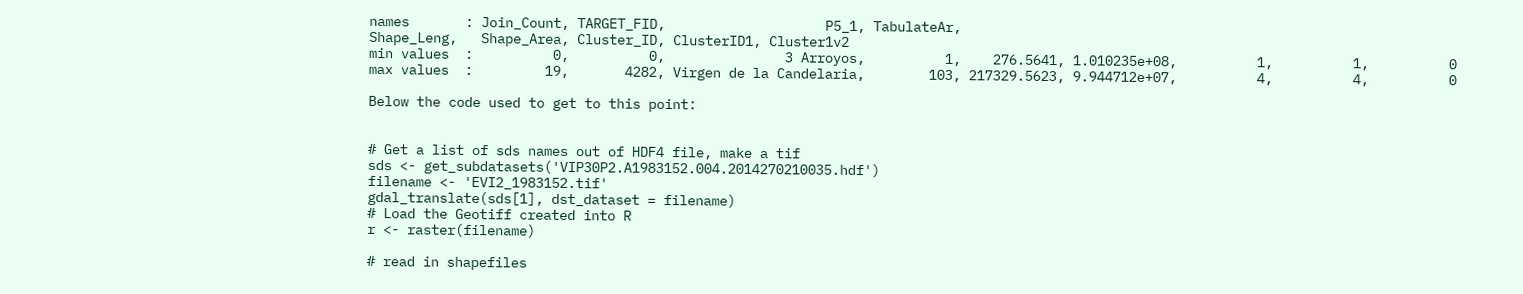names       : Join_Count, TARGET_FID,                    P5_1, TabulateAr,
Shape_Leng,   Shape_Area, Cluster_ID, ClusterID1, Cluster1v2
min values  :          0,          0,               3 Arroyos,          1,    276.5641, 1.010235e+08,          1,          1,          0
max values  :         19,       4282, Virgen de la Candelaria,        103, 217329.5623, 9.944712e+07,          4,          4,          0

Below the code used to get to this point:


# Get a list of sds names out of HDF4 file, make a tif
sds <- get_subdatasets('VIP30P2.A1983152.004.2014270210035.hdf')
filename <- 'EVI2_1983152.tif'
gdal_translate(sds[1], dst_dataset = filename)
# Load the Geotiff created into R
r <- raster(filename)

# read in shapefiles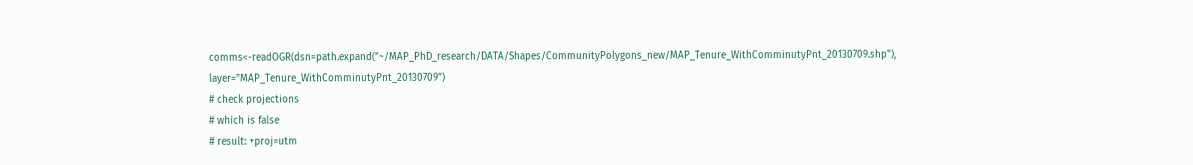comms<-readOGR(dsn=path.expand("~/MAP_PhD_research/DATA/Shapes/CommunityPolygons_new/MAP_Tenure_WithComminutyPnt_20130709.shp"), layer="MAP_Tenure_WithComminutyPnt_20130709")
# check projections
# which is false
# result: +proj=utm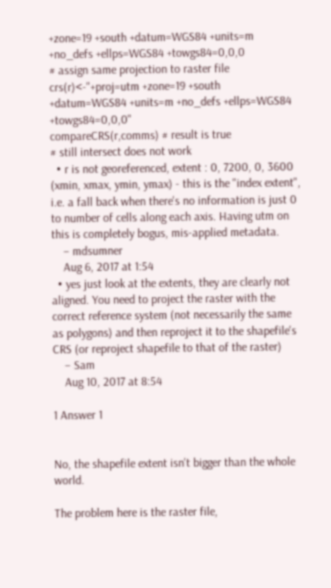+zone=19 +south +datum=WGS84 +units=m +no_defs +ellps=WGS84 +towgs84=0,0,0
# assign same projection to raster file
crs(r)<-"+proj=utm +zone=19 +south +datum=WGS84 +units=m +no_defs +ellps=WGS84 +towgs84=0,0,0"
compareCRS(r,comms) # result is true
# still intersect does not work
  • r is not georeferenced, extent : 0, 7200, 0, 3600 (xmin, xmax, ymin, ymax) - this is the "index extent", i.e. a fall back when there's no information is just 0 to number of cells along each axis. Having utm on this is completely bogus, mis-applied metadata.
    – mdsumner
    Aug 6, 2017 at 1:54
  • yes just look at the extents, they are clearly not aligned. You need to project the raster with the correct reference system (not necessarily the same as polygons) and then reproject it to the shapefile's CRS (or reproject shapefile to that of the raster)
    – Sam
    Aug 10, 2017 at 8:54

1 Answer 1


No, the shapefile extent isn't bigger than the whole world.

The problem here is the raster file,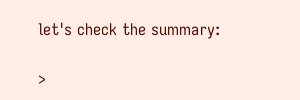let's check the summary:

>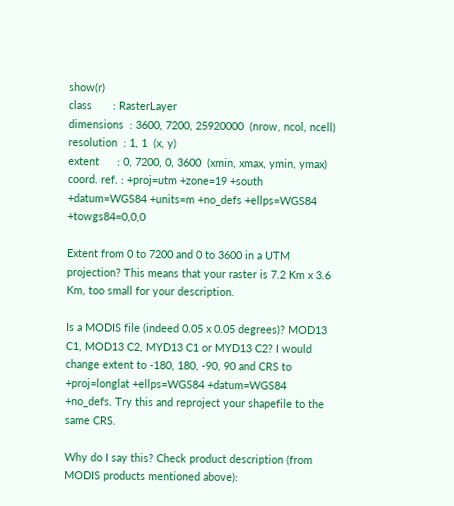show(r)
class       : RasterLayer
dimensions  : 3600, 7200, 25920000  (nrow, ncol, ncell)
resolution  : 1, 1  (x, y)
extent      : 0, 7200, 0, 3600  (xmin, xmax, ymin, ymax)
coord. ref. : +proj=utm +zone=19 +south +datum=WGS84 +units=m +no_defs +ellps=WGS84 +towgs84=0,0,0

Extent from 0 to 7200 and 0 to 3600 in a UTM projection? This means that your raster is 7.2 Km x 3.6 Km, too small for your description.

Is a MODIS file (indeed 0.05 x 0.05 degrees)? MOD13 C1, MOD13 C2, MYD13 C1 or MYD13 C2? I would change extent to -180, 180, -90, 90 and CRS to +proj=longlat +ellps=WGS84 +datum=WGS84 +no_defs. Try this and reproject your shapefile to the same CRS.

Why do I say this? Check product description (from MODIS products mentioned above):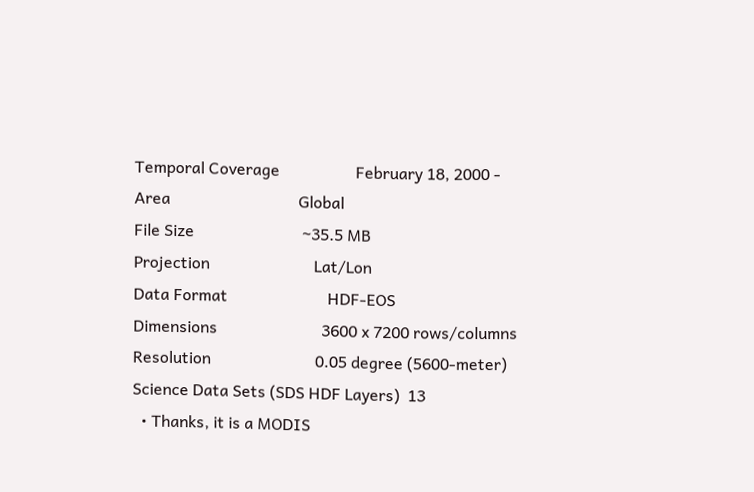Temporal Coverage                   February 18, 2000 -
Area                                Global
File Size                           ~35.5 MB
Projection                          Lat/Lon
Data Format                         HDF-EOS
Dimensions                          3600 x 7200 rows/columns
Resolution                          0.05 degree (5600-meter)
Science Data Sets (SDS HDF Layers)  13
  • Thanks, it is a MODIS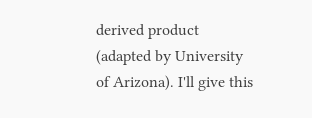derived product (adapted by University of Arizona). I'll give this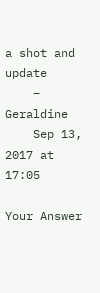a shot and update
    – Geraldine
    Sep 13, 2017 at 17:05

Your Answer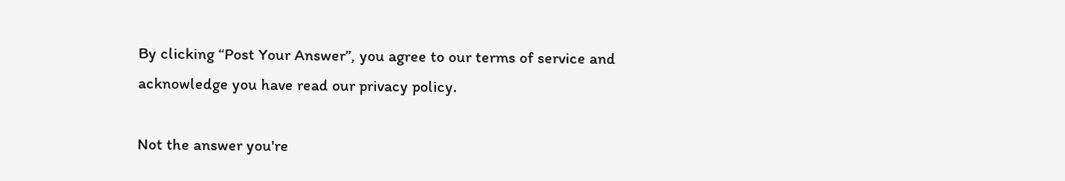By clicking “Post Your Answer”, you agree to our terms of service and acknowledge you have read our privacy policy.

Not the answer you're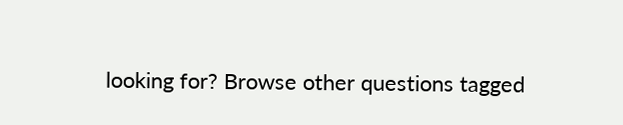looking for? Browse other questions tagged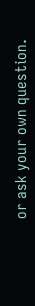or ask your own question.